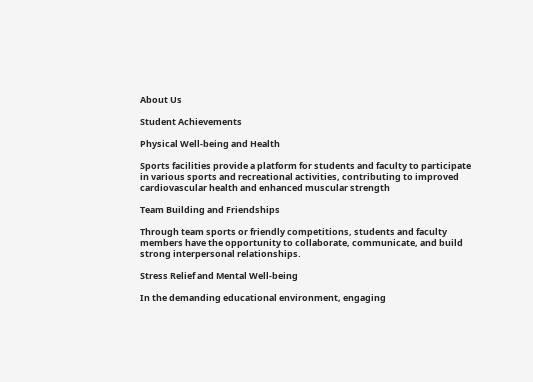About Us

Student Achievements

Physical Well-being and Health

Sports facilities provide a platform for students and faculty to participate in various sports and recreational activities, contributing to improved cardiovascular health and enhanced muscular strength

Team Building and Friendships

Through team sports or friendly competitions, students and faculty members have the opportunity to collaborate, communicate, and build strong interpersonal relationships.

Stress Relief and Mental Well-being

In the demanding educational environment, engaging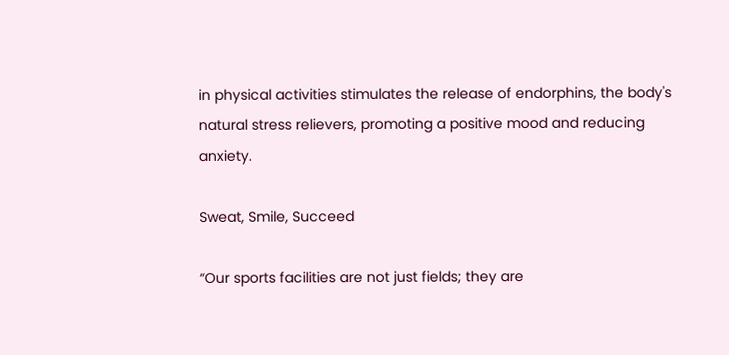in physical activities stimulates the release of endorphins, the body's natural stress relievers, promoting a positive mood and reducing anxiety.

Sweat, Smile, Succeed

“Our sports facilities are not just fields; they are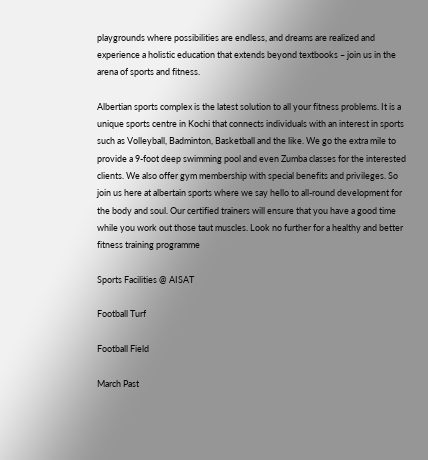playgrounds where possibilities are endless, and dreams are realized and experience a holistic education that extends beyond textbooks – join us in the arena of sports and fitness.

Albertian sports complex is the latest solution to all your fitness problems. It is a unique sports centre in Kochi that connects individuals with an interest in sports such as Volleyball, Badminton, Basketball and the like. We go the extra mile to provide a 9-foot deep swimming pool and even Zumba classes for the interested clients. We also offer gym membership with special benefits and privileges. So join us here at albertain sports where we say hello to all-round development for the body and soul. Our certified trainers will ensure that you have a good time while you work out those taut muscles. Look no further for a healthy and better fitness training programme

Sports Facilities @ AISAT

Football Turf

Football Field

March Past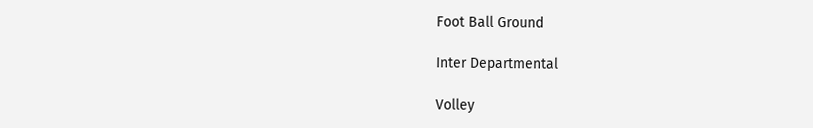Foot Ball Ground

Inter Departmental

Volley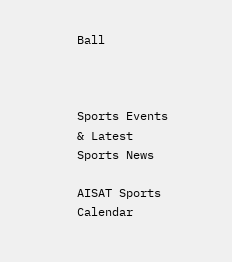Ball



Sports Events & Latest Sports News

AISAT Sports Calendar